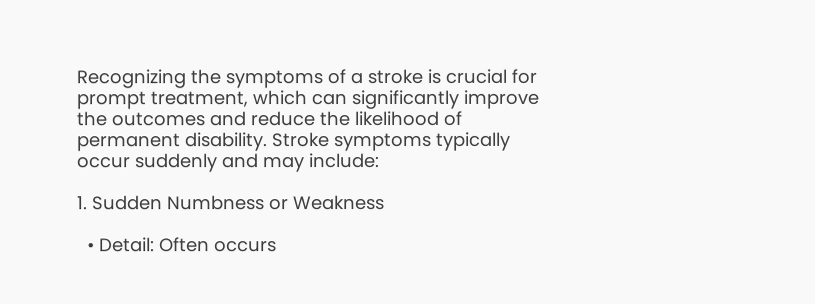Recognizing the symptoms of a stroke is crucial for prompt treatment, which can significantly improve the outcomes and reduce the likelihood of permanent disability. Stroke symptoms typically occur suddenly and may include:

1. Sudden Numbness or Weakness

  • Detail: Often occurs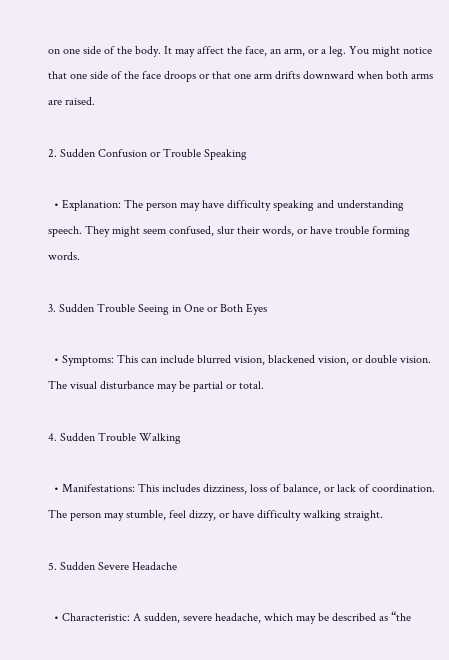on one side of the body. It may affect the face, an arm, or a leg. You might notice that one side of the face droops or that one arm drifts downward when both arms are raised.

2. Sudden Confusion or Trouble Speaking

  • Explanation: The person may have difficulty speaking and understanding speech. They might seem confused, slur their words, or have trouble forming words.

3. Sudden Trouble Seeing in One or Both Eyes

  • Symptoms: This can include blurred vision, blackened vision, or double vision. The visual disturbance may be partial or total.

4. Sudden Trouble Walking

  • Manifestations: This includes dizziness, loss of balance, or lack of coordination. The person may stumble, feel dizzy, or have difficulty walking straight.

5. Sudden Severe Headache

  • Characteristic: A sudden, severe headache, which may be described as “the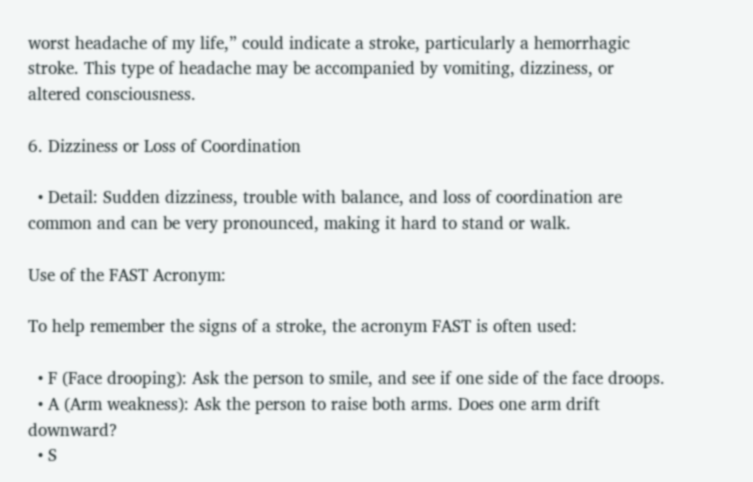worst headache of my life,” could indicate a stroke, particularly a hemorrhagic stroke. This type of headache may be accompanied by vomiting, dizziness, or altered consciousness.

6. Dizziness or Loss of Coordination

  • Detail: Sudden dizziness, trouble with balance, and loss of coordination are common and can be very pronounced, making it hard to stand or walk.

Use of the FAST Acronym:

To help remember the signs of a stroke, the acronym FAST is often used:

  • F (Face drooping): Ask the person to smile, and see if one side of the face droops.
  • A (Arm weakness): Ask the person to raise both arms. Does one arm drift downward?
  • S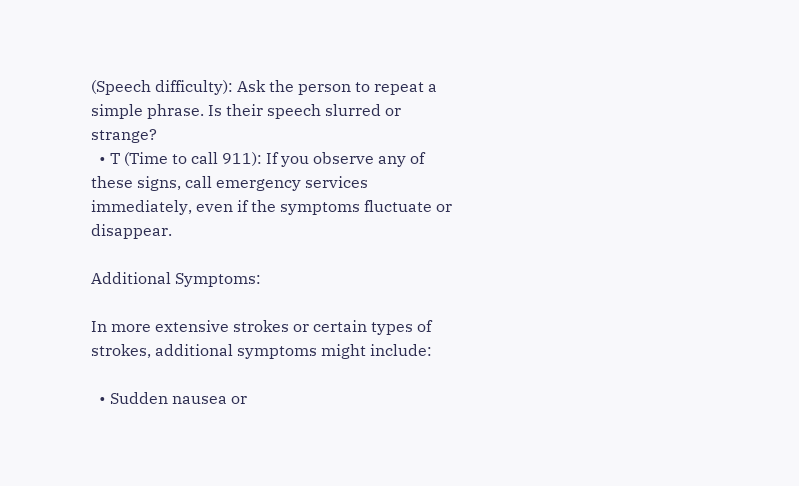(Speech difficulty): Ask the person to repeat a simple phrase. Is their speech slurred or strange?
  • T (Time to call 911): If you observe any of these signs, call emergency services immediately, even if the symptoms fluctuate or disappear.

Additional Symptoms:

In more extensive strokes or certain types of strokes, additional symptoms might include:

  • Sudden nausea or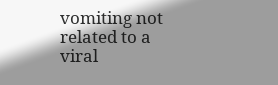vomiting not related to a viral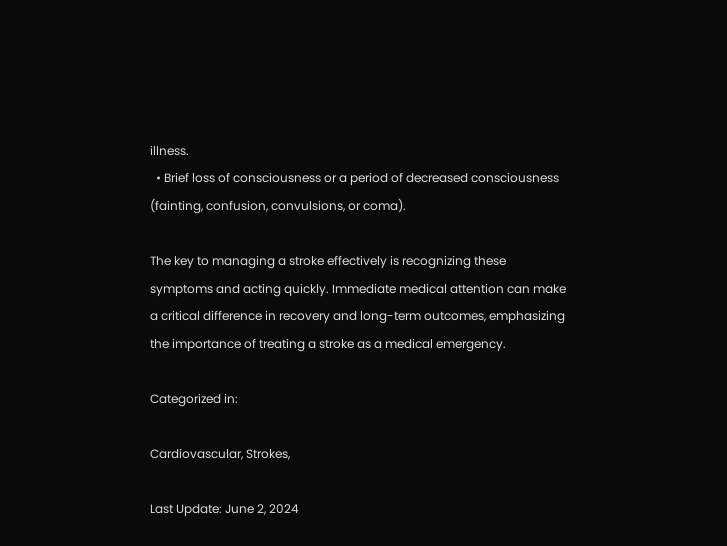illness.
  • Brief loss of consciousness or a period of decreased consciousness (fainting, confusion, convulsions, or coma).

The key to managing a stroke effectively is recognizing these symptoms and acting quickly. Immediate medical attention can make a critical difference in recovery and long-term outcomes, emphasizing the importance of treating a stroke as a medical emergency.

Categorized in:

Cardiovascular, Strokes,

Last Update: June 2, 2024